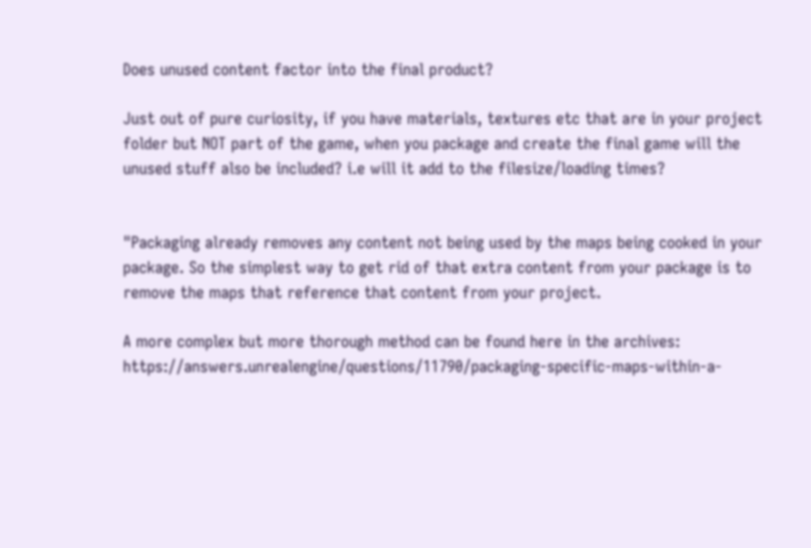Does unused content factor into the final product?

Just out of pure curiosity, if you have materials, textures etc that are in your project folder but NOT part of the game, when you package and create the final game will the unused stuff also be included? i.e will it add to the filesize/loading times?


"Packaging already removes any content not being used by the maps being cooked in your package. So the simplest way to get rid of that extra content from your package is to remove the maps that reference that content from your project.

A more complex but more thorough method can be found here in the archives: https://answers.unrealengine/questions/11790/packaging-specific-maps-within-a-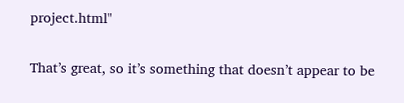project.html"


That’s great, so it’s something that doesn’t appear to be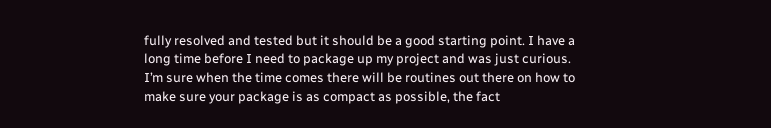fully resolved and tested but it should be a good starting point. I have a long time before I need to package up my project and was just curious. I’m sure when the time comes there will be routines out there on how to make sure your package is as compact as possible, the fact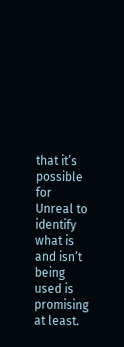that it’s possible for Unreal to identify what is and isn’t being used is promising at least.